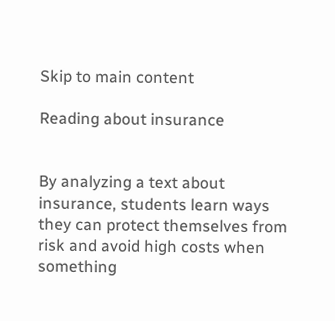Skip to main content

Reading about insurance


By analyzing a text about insurance, students learn ways they can protect themselves from risk and avoid high costs when something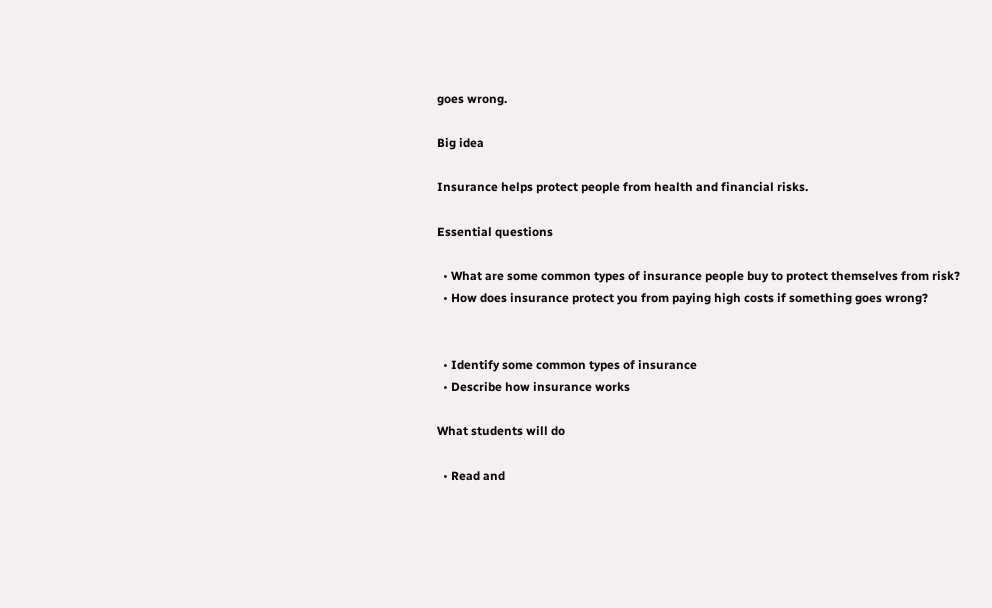goes wrong.

Big idea

Insurance helps protect people from health and financial risks.

Essential questions

  • What are some common types of insurance people buy to protect themselves from risk?
  • How does insurance protect you from paying high costs if something goes wrong?


  • Identify some common types of insurance
  • Describe how insurance works

What students will do

  • Read and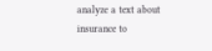analyze a text about insurance to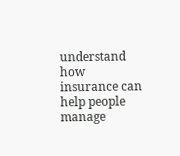understand how insurance can help people manage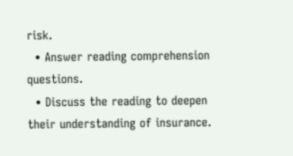risk.
  • Answer reading comprehension questions.
  • Discuss the reading to deepen their understanding of insurance.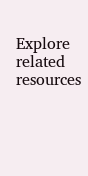Explore related resources